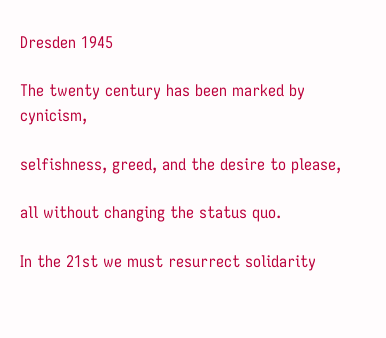Dresden 1945

The twenty century has been marked by cynicism,

selfishness, greed, and the desire to please,

all without changing the status quo.

In the 21st we must resurrect solidarity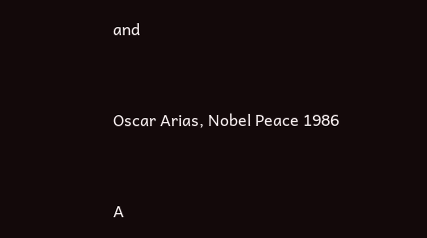and


Oscar Arias, Nobel Peace 1986


A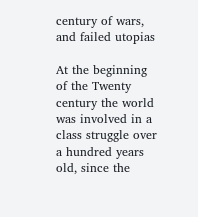century of wars, and failed utopias

At the beginning of the Twenty century the world was involved in a class struggle over a hundred years old, since the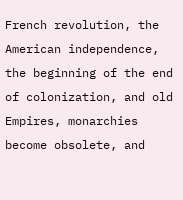French revolution, the American independence, the beginning of the end of colonization, and old Empires, monarchies become obsolete, and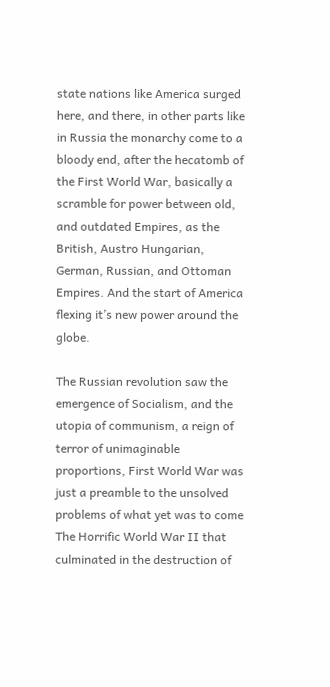state nations like America surged here, and there, in other parts like in Russia the monarchy come to a bloody end, after the hecatomb of the First World War, basically a scramble for power between old, and outdated Empires, as the British, Austro Hungarian, German, Russian, and Ottoman Empires. And the start of America flexing it’s new power around the globe.

The Russian revolution saw the emergence of Socialism, and the utopia of communism, a reign of terror of unimaginable proportions, First World War was just a preamble to the unsolved problems of what yet was to come The Horrific World War II that culminated in the destruction of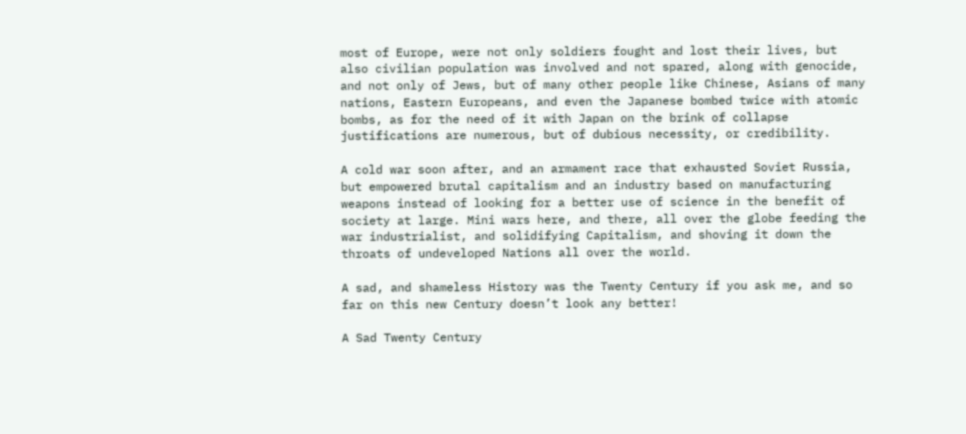most of Europe, were not only soldiers fought and lost their lives, but also civilian population was involved and not spared, along with genocide, and not only of Jews, but of many other people like Chinese, Asians of many nations, Eastern Europeans, and even the Japanese bombed twice with atomic bombs, as for the need of it with Japan on the brink of collapse justifications are numerous, but of dubious necessity, or credibility.

A cold war soon after, and an armament race that exhausted Soviet Russia, but empowered brutal capitalism and an industry based on manufacturing weapons instead of looking for a better use of science in the benefit of society at large. Mini wars here, and there, all over the globe feeding the war industrialist, and solidifying Capitalism, and shoving it down the throats of undeveloped Nations all over the world.

A sad, and shameless History was the Twenty Century if you ask me, and so far on this new Century doesn’t look any better!

A Sad Twenty Century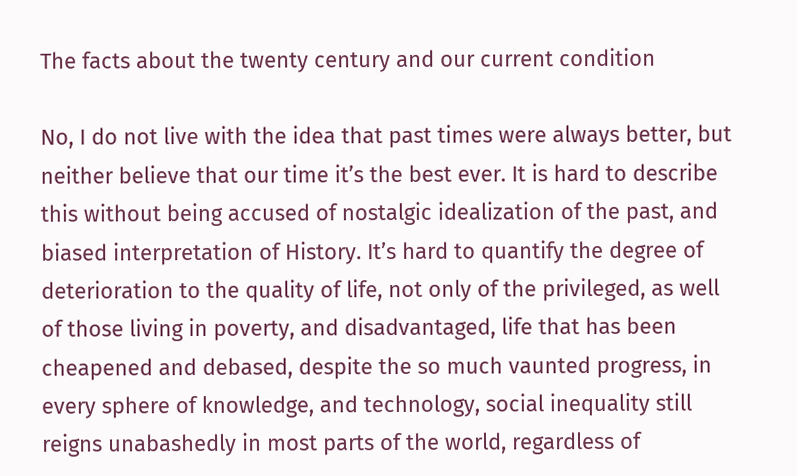The facts about the twenty century and our current condition

No, I do not live with the idea that past times were always better, but neither believe that our time it’s the best ever. It is hard to describe this without being accused of nostalgic idealization of the past, and biased interpretation of History. It’s hard to quantify the degree of deterioration to the quality of life, not only of the privileged, as well of those living in poverty, and disadvantaged, life that has been cheapened and debased, despite the so much vaunted progress, in every sphere of knowledge, and technology, social inequality still reigns unabashedly in most parts of the world, regardless of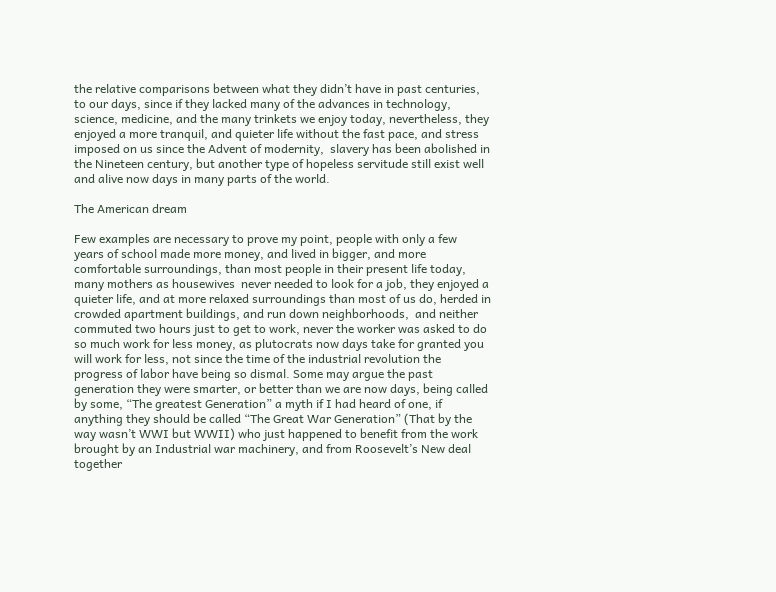the relative comparisons between what they didn’t have in past centuries, to our days, since if they lacked many of the advances in technology, science, medicine, and the many trinkets we enjoy today, nevertheless, they enjoyed a more tranquil, and quieter life without the fast pace, and stress  imposed on us since the Advent of modernity,  slavery has been abolished in the Nineteen century, but another type of hopeless servitude still exist well and alive now days in many parts of the world.

The American dream

Few examples are necessary to prove my point, people with only a few   years of school made more money, and lived in bigger, and more comfortable surroundings, than most people in their present life today, many mothers as housewives  never needed to look for a job, they enjoyed a quieter life, and at more relaxed surroundings than most of us do, herded in crowded apartment buildings, and run down neighborhoods,  and neither commuted two hours just to get to work, never the worker was asked to do so much work for less money, as plutocrats now days take for granted you will work for less, not since the time of the industrial revolution the progress of labor have being so dismal. Some may argue the past generation they were smarter, or better than we are now days, being called by some, “The greatest Generation” a myth if I had heard of one, if anything they should be called “The Great War Generation” (That by the way wasn’t WWI but WWII) who just happened to benefit from the work brought by an Industrial war machinery, and from Roosevelt’s New deal together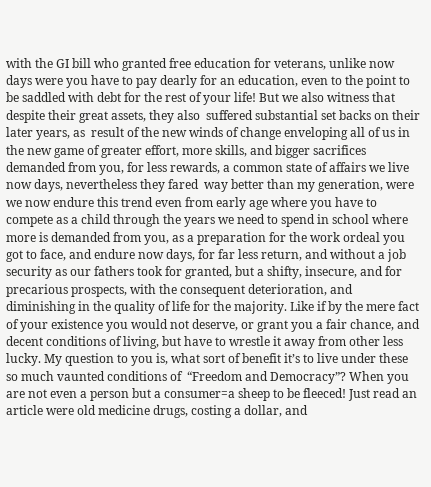with the GI bill who granted free education for veterans, unlike now days were you have to pay dearly for an education, even to the point to be saddled with debt for the rest of your life! But we also witness that despite their great assets, they also  suffered substantial set backs on their later years, as  result of the new winds of change enveloping all of us in the new game of greater effort, more skills, and bigger sacrifices demanded from you, for less rewards, a common state of affairs we live now days, nevertheless they fared  way better than my generation, were we now endure this trend even from early age where you have to compete as a child through the years we need to spend in school where more is demanded from you, as a preparation for the work ordeal you got to face, and endure now days, for far less return, and without a job security as our fathers took for granted, but a shifty, insecure, and for precarious prospects, with the consequent deterioration, and diminishing in the quality of life for the majority. Like if by the mere fact of your existence you would not deserve, or grant you a fair chance, and decent conditions of living, but have to wrestle it away from other less lucky. My question to you is, what sort of benefit it’s to live under these so much vaunted conditions of  “Freedom and Democracy”? When you are not even a person but a consumer=a sheep to be fleeced! Just read an article were old medicine drugs, costing a dollar, and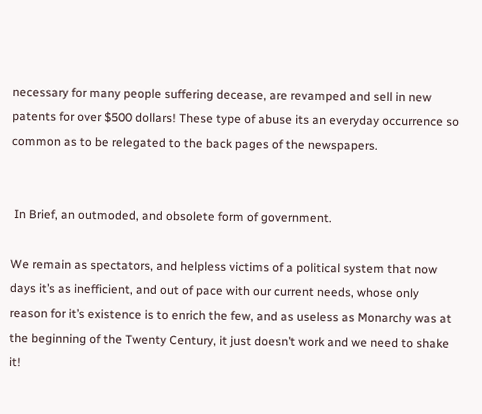necessary for many people suffering decease, are revamped and sell in new patents for over $500 dollars! These type of abuse its an everyday occurrence so common as to be relegated to the back pages of the newspapers.


 In Brief, an outmoded, and obsolete form of government.

We remain as spectators, and helpless victims of a political system that now days it’s as inefficient, and out of pace with our current needs, whose only  reason for it’s existence is to enrich the few, and as useless as Monarchy was at the beginning of the Twenty Century, it just doesn’t work and we need to shake it!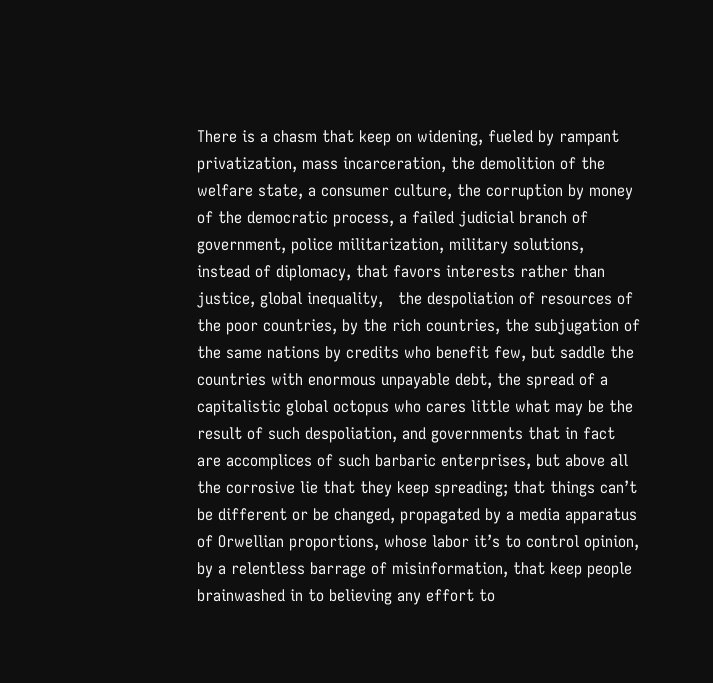There is a chasm that keep on widening, fueled by rampant privatization, mass incarceration, the demolition of the welfare state, a consumer culture, the corruption by money of the democratic process, a failed judicial branch of government, police militarization, military solutions, instead of diplomacy, that favors interests rather than justice, global inequality,   the despoliation of resources of the poor countries, by the rich countries, the subjugation of the same nations by credits who benefit few, but saddle the countries with enormous unpayable debt, the spread of a capitalistic global octopus who cares little what may be the result of such despoliation, and governments that in fact are accomplices of such barbaric enterprises, but above all the corrosive lie that they keep spreading; that things can’t be different or be changed, propagated by a media apparatus of Orwellian proportions, whose labor it’s to control opinion, by a relentless barrage of misinformation, that keep people brainwashed in to believing any effort to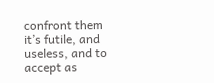confront them it’s futile, and useless, and to accept as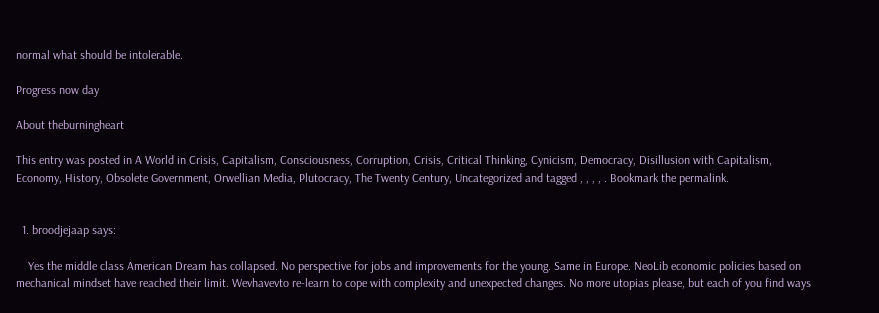normal what should be intolerable.

Progress now day

About theburningheart

This entry was posted in A World in Crisis, Capitalism, Consciousness, Corruption, Crisis, Critical Thinking, Cynicism, Democracy, Disillusion with Capitalism, Economy, History, Obsolete Government, Orwellian Media, Plutocracy, The Twenty Century, Uncategorized and tagged , , , , . Bookmark the permalink.


  1. broodjejaap says:

    Yes the middle class American Dream has collapsed. No perspective for jobs and improvements for the young. Same in Europe. NeoLib economic policies based on mechanical mindset have reached their limit. Wevhavevto re-learn to cope with complexity and unexpected changes. No more utopias please, but each of you find ways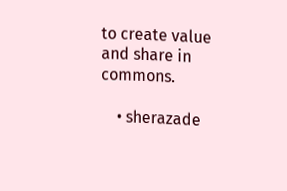to create value and share in commons.

    • sherazade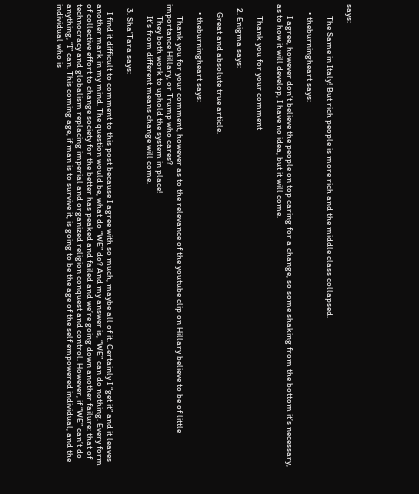says:

      The Same in Italy! But rich people is more rich and the middle class collapsed.

    • theburningheart says:

      I agree, however don’t believe the people on top caring for a change, so some shaking from the bottom it’s necessary, as to how it will develop, I have no idea, but it will come.

      Thank you for your comment

  2. Enigma says:

    Great and absolute true article.

    • theburningheart says:

      Thank you for your comment, however as to the relevance of the youtube clip on Hillary believe to be of little importance Hillary, or Trump who cares?
      They both work to uphold the system in place!
      It’s from different means change will come.

  3. Sha'Tara says:

    I find it difficult to comment to this post because I agree with so much, maybe all of it. Certainly I “get it” and it leaves another mark in my mind. The question would be, what do “WE” do? And my answer is, “WE” can do nothing. Every form of collective effort to change society for the better has peaked and failed and we’re going down another failure: that of technocracy and globalism replacing imperial and organized religion conquest and control. However, if “WE” can’t do anything, “I” can. This coming age, if man is to survive it, is going to be the age of the self empowered individual, and the individual who is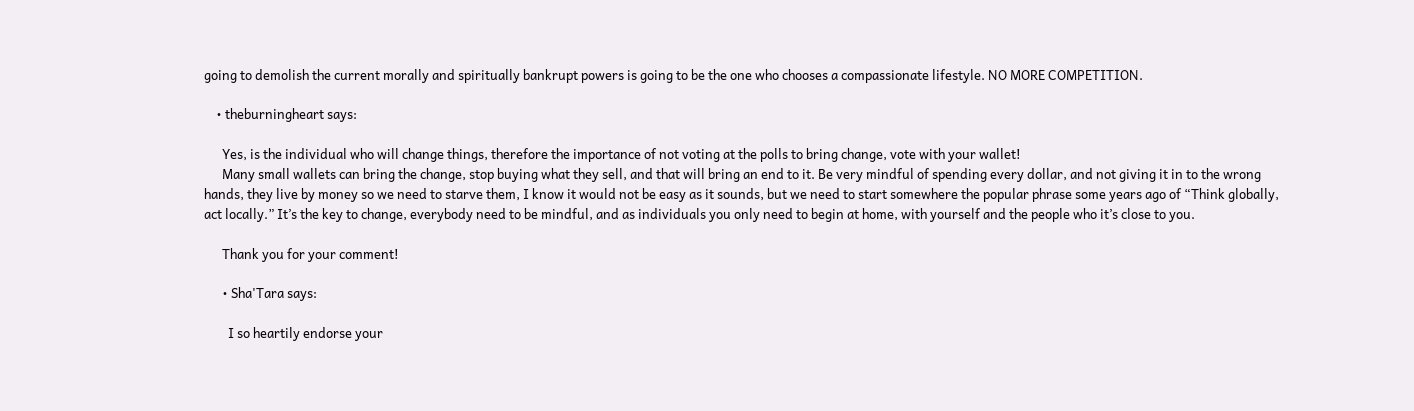going to demolish the current morally and spiritually bankrupt powers is going to be the one who chooses a compassionate lifestyle. NO MORE COMPETITION.

    • theburningheart says:

      Yes, is the individual who will change things, therefore the importance of not voting at the polls to bring change, vote with your wallet!
      Many small wallets can bring the change, stop buying what they sell, and that will bring an end to it. Be very mindful of spending every dollar, and not giving it in to the wrong hands, they live by money so we need to starve them, I know it would not be easy as it sounds, but we need to start somewhere the popular phrase some years ago of “Think globally, act locally.” It’s the key to change, everybody need to be mindful, and as individuals you only need to begin at home, with yourself and the people who it’s close to you.

      Thank you for your comment!

      • Sha'Tara says:

        I so heartily endorse your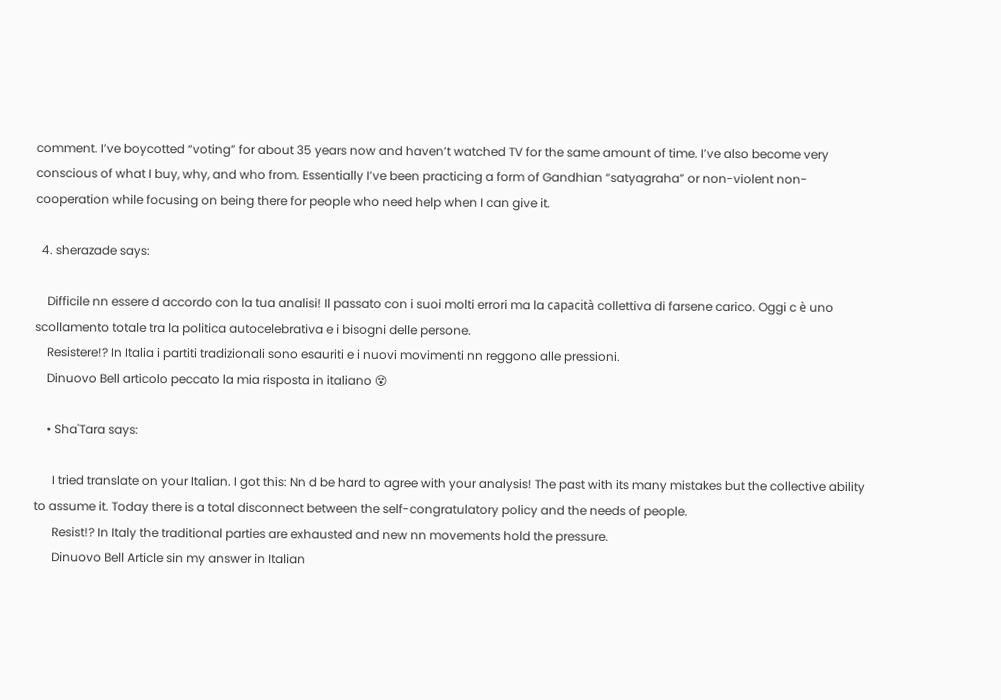comment. I’ve boycotted “voting” for about 35 years now and haven’t watched TV for the same amount of time. I’ve also become very conscious of what I buy, why, and who from. Essentially I’ve been practicing a form of Gandhian “satyagraha” or non-violent non-cooperation while focusing on being there for people who need help when I can give it.

  4. sherazade says:

    Difficile nn essere d accordo con la tua analisi! Il passato con i suoi molti errori ma la capacità collettiva di farsene carico. Oggi c è uno scollamento totale tra la politica autocelebrativa e i bisogni delle persone.
    Resistere!? In Italia i partiti tradizionali sono esauriti e i nuovi movimenti nn reggono alle pressioni.
    Dinuovo Bell articolo peccato la mia risposta in italiano 😵

    • Sha'Tara says:

      I tried translate on your Italian. I got this: Nn d be hard to agree with your analysis! The past with its many mistakes but the collective ability to assume it. Today there is a total disconnect between the self-congratulatory policy and the needs of people.
      Resist!? In Italy the traditional parties are exhausted and new nn movements hold the pressure.
      Dinuovo Bell Article sin my answer in Italian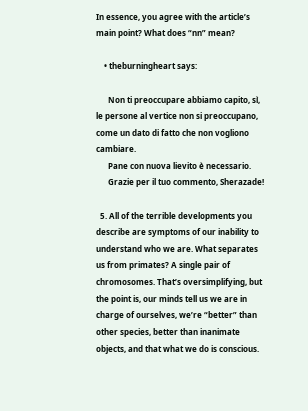In essence, you agree with the article’s main point? What does “nn” mean?

    • theburningheart says:

      Non ti preoccupare abbiamo capito, sì, le persone al vertice non si preoccupano, come un dato di fatto che non vogliono cambiare.
      Pane con nuova lievito è necessario.
      Grazie per il tuo commento, Sherazade!

  5. All of the terrible developments you describe are symptoms of our inability to understand who we are. What separates us from primates? A single pair of chromosomes. That’s oversimplifying, but the point is, our minds tell us we are in charge of ourselves, we’re “better” than other species, better than inanimate objects, and that what we do is conscious.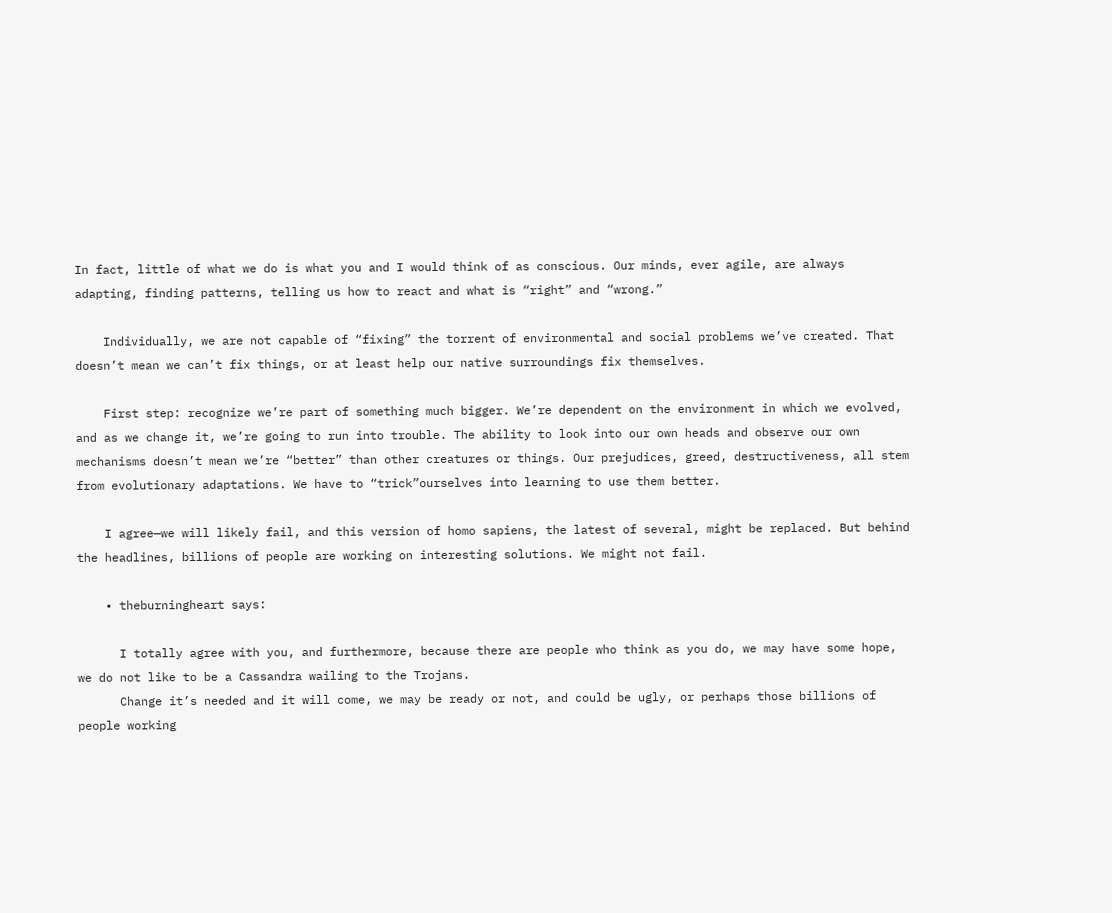In fact, little of what we do is what you and I would think of as conscious. Our minds, ever agile, are always adapting, finding patterns, telling us how to react and what is “right” and “wrong.”

    Individually, we are not capable of “fixing” the torrent of environmental and social problems we’ve created. That doesn’t mean we can’t fix things, or at least help our native surroundings fix themselves.

    First step: recognize we’re part of something much bigger. We’re dependent on the environment in which we evolved, and as we change it, we’re going to run into trouble. The ability to look into our own heads and observe our own mechanisms doesn’t mean we’re “better” than other creatures or things. Our prejudices, greed, destructiveness, all stem from evolutionary adaptations. We have to “trick”ourselves into learning to use them better.

    I agree—we will likely fail, and this version of homo sapiens, the latest of several, might be replaced. But behind the headlines, billions of people are working on interesting solutions. We might not fail.

    • theburningheart says:

      I totally agree with you, and furthermore, because there are people who think as you do, we may have some hope, we do not like to be a Cassandra wailing to the Trojans.
      Change it’s needed and it will come, we may be ready or not, and could be ugly, or perhaps those billions of people working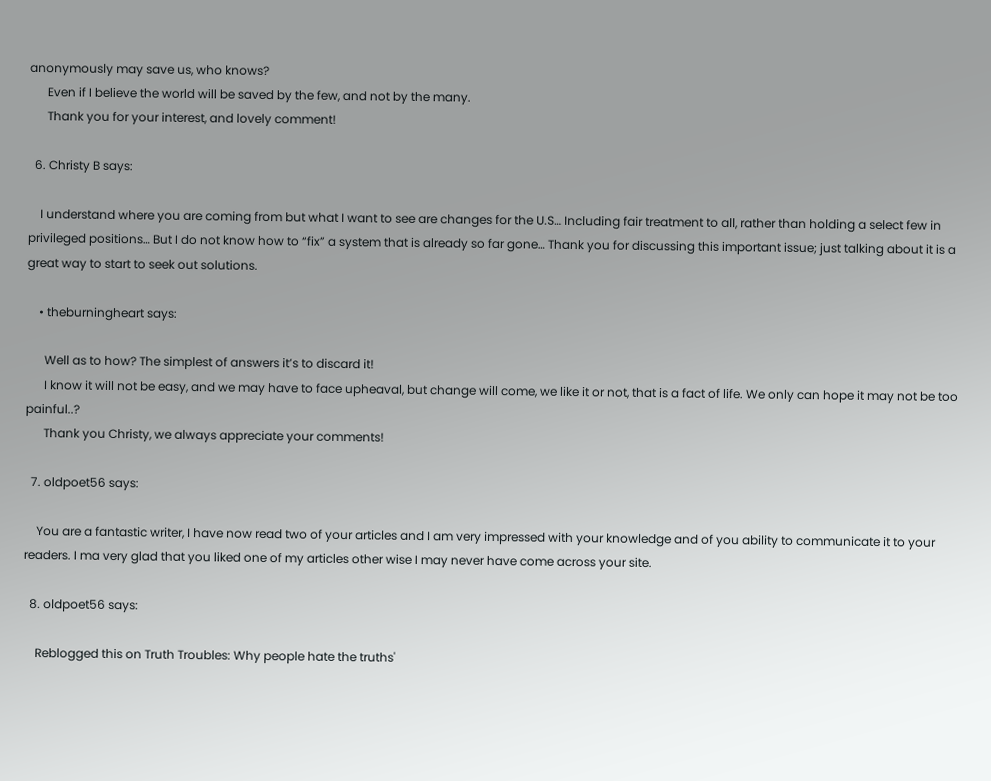anonymously may save us, who knows?
      Even if I believe the world will be saved by the few, and not by the many.
      Thank you for your interest, and lovely comment!

  6. Christy B says:

    I understand where you are coming from but what I want to see are changes for the U.S… Including fair treatment to all, rather than holding a select few in privileged positions… But I do not know how to “fix” a system that is already so far gone… Thank you for discussing this important issue; just talking about it is a great way to start to seek out solutions.

    • theburningheart says:

      Well as to how? The simplest of answers it’s to discard it!
      I know it will not be easy, and we may have to face upheaval, but change will come, we like it or not, that is a fact of life. We only can hope it may not be too painful..?
      Thank you Christy, we always appreciate your comments!

  7. oldpoet56 says:

    You are a fantastic writer, I have now read two of your articles and I am very impressed with your knowledge and of you ability to communicate it to your readers. I ma very glad that you liked one of my articles other wise I may never have come across your site.

  8. oldpoet56 says:

    Reblogged this on Truth Troubles: Why people hate the truths'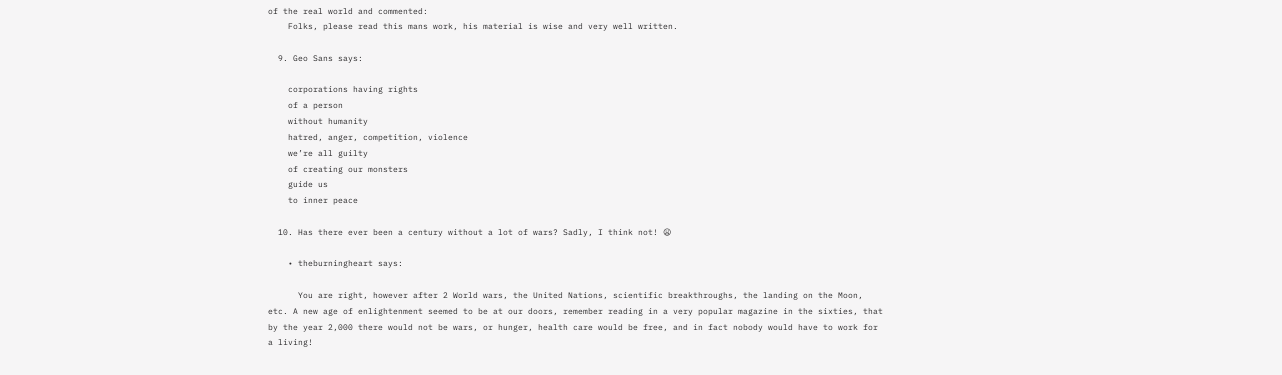of the real world and commented:
    Folks, please read this mans work, his material is wise and very well written.

  9. Geo Sans says:

    corporations having rights
    of a person
    without humanity
    hatred, anger, competition, violence
    we’re all guilty
    of creating our monsters
    guide us
    to inner peace

  10. Has there ever been a century without a lot of wars? Sadly, I think not! 😦

    • theburningheart says:

      You are right, however after 2 World wars, the United Nations, scientific breakthroughs, the landing on the Moon, etc. A new age of enlightenment seemed to be at our doors, remember reading in a very popular magazine in the sixties, that by the year 2,000 there would not be wars, or hunger, health care would be free, and in fact nobody would have to work for a living!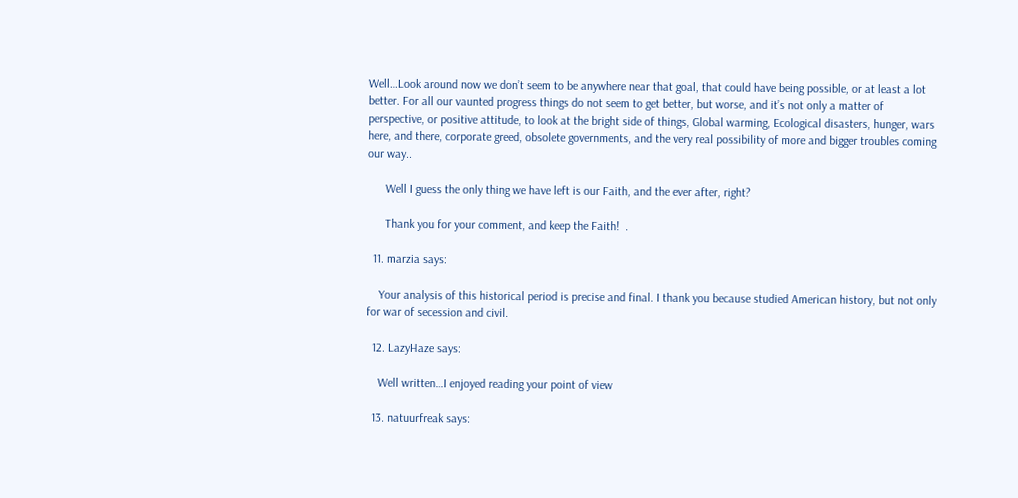Well…Look around now we don’t seem to be anywhere near that goal, that could have being possible, or at least a lot better. For all our vaunted progress things do not seem to get better, but worse, and it’s not only a matter of perspective, or positive attitude, to look at the bright side of things, Global warming, Ecological disasters, hunger, wars here, and there, corporate greed, obsolete governments, and the very real possibility of more and bigger troubles coming our way..

      Well I guess the only thing we have left is our Faith, and the ever after, right?

      Thank you for your comment, and keep the Faith!  .

  11. marzia says:

    Your analysis of this historical period is precise and final. I thank you because studied American history, but not only for war of secession and civil.

  12. LazyHaze says:

    Well written…I enjoyed reading your point of view

  13. natuurfreak says: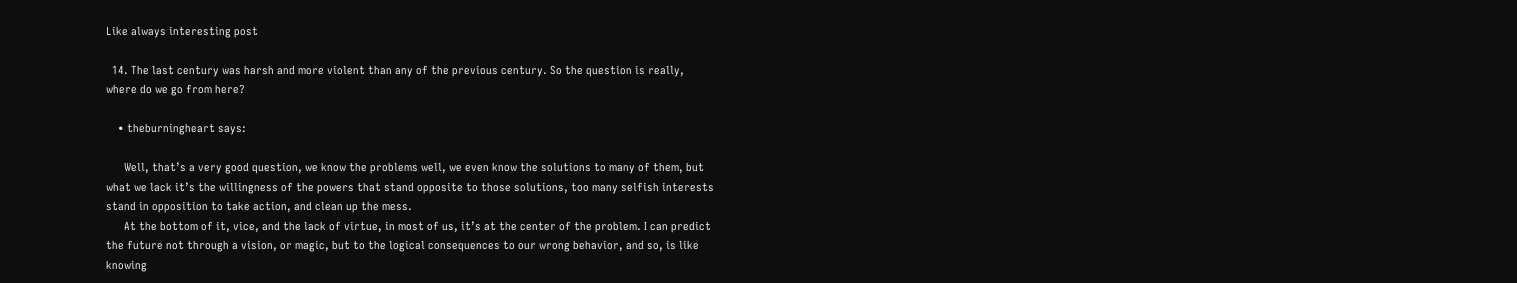Like always interesting post

  14. The last century was harsh and more violent than any of the previous century. So the question is really, where do we go from here?

    • theburningheart says:

      Well, that’s a very good question, we know the problems well, we even know the solutions to many of them, but what we lack it’s the willingness of the powers that stand opposite to those solutions, too many selfish interests stand in opposition to take action, and clean up the mess.
      At the bottom of it, vice, and the lack of virtue, in most of us, it’s at the center of the problem. I can predict the future not through a vision, or magic, but to the logical consequences to our wrong behavior, and so, is like knowing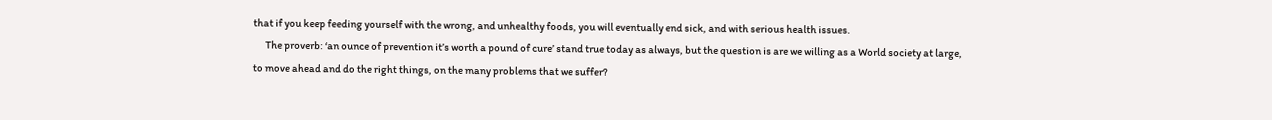that if you keep feeding yourself with the wrong, and unhealthy foods, you will eventually end sick, and with serious health issues.
      The proverb: ‘an ounce of prevention it’s worth a pound of cure’ stand true today as always, but the question is are we willing as a World society at large, to move ahead and do the right things, on the many problems that we suffer?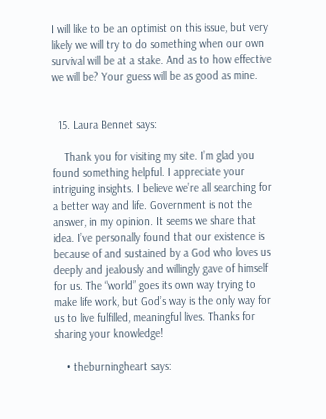I will like to be an optimist on this issue, but very likely we will try to do something when our own survival will be at a stake. And as to how effective we will be? Your guess will be as good as mine.


  15. Laura Bennet says:

    Thank you for visiting my site. I’m glad you found something helpful. I appreciate your intriguing insights. I believe we’re all searching for a better way and life. Government is not the answer, in my opinion. It seems we share that idea. I’ve personally found that our existence is because of and sustained by a God who loves us deeply and jealously and willingly gave of himself for us. The “world” goes its own way trying to make life work, but God’s way is the only way for us to live fulfilled, meaningful lives. Thanks for sharing your knowledge!

    • theburningheart says: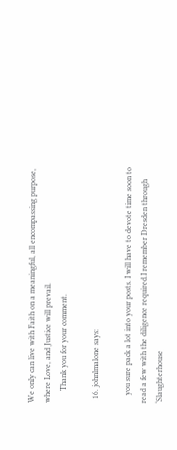We only can live with Faith on a meaningful, all encompassing purpose, where Love, and Justice will prevail.
      Thank you for your comment.

  16. johnlmalone says:

    you sure pack a lot into your posts. I will have to devote time soon to read a few with the diligence required.I remember Dresden through ‘Slaughterhouse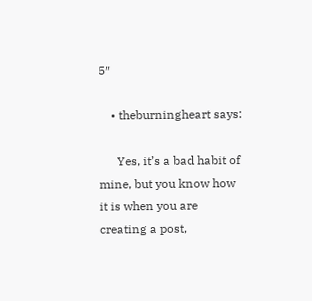5″

    • theburningheart says:

      Yes, it’s a bad habit of mine, but you know how it is when you are creating a post,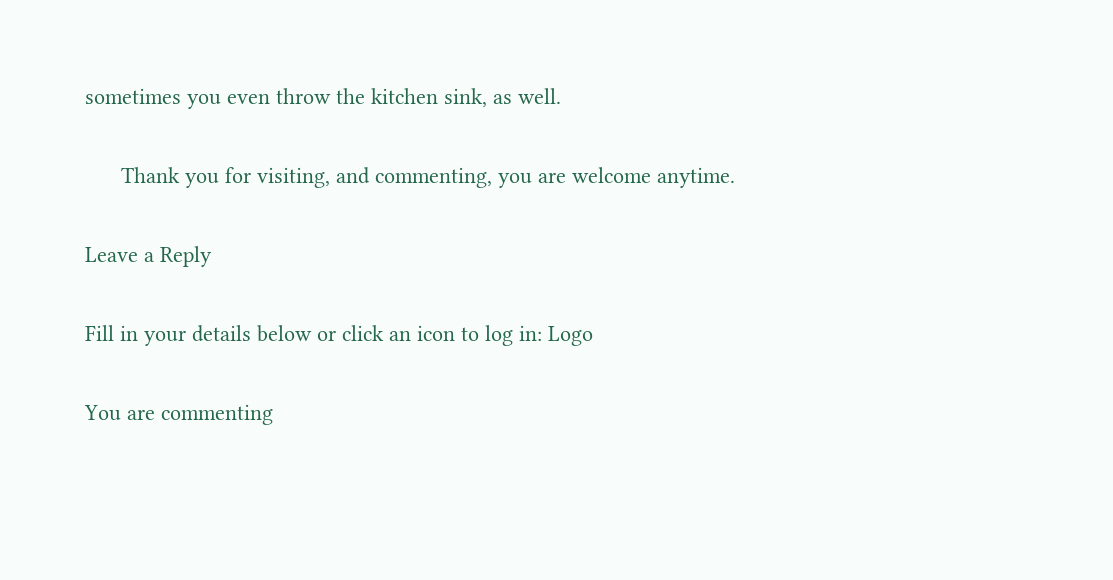sometimes you even throw the kitchen sink, as well.

      Thank you for visiting, and commenting, you are welcome anytime.

Leave a Reply

Fill in your details below or click an icon to log in: Logo

You are commenting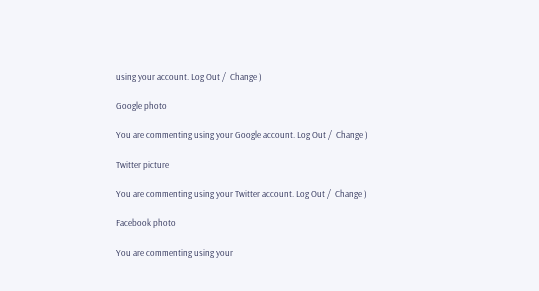using your account. Log Out /  Change )

Google photo

You are commenting using your Google account. Log Out /  Change )

Twitter picture

You are commenting using your Twitter account. Log Out /  Change )

Facebook photo

You are commenting using your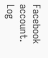Facebook account. Log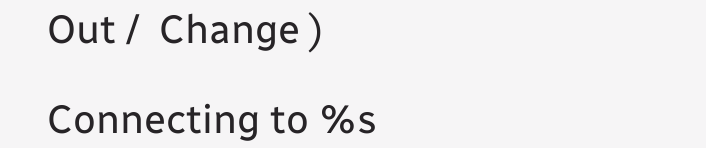Out /  Change )

Connecting to %s